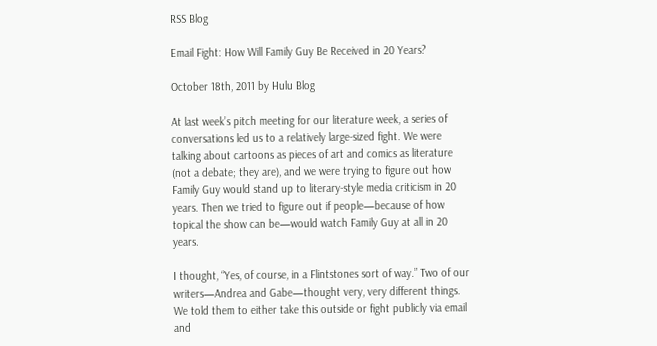RSS Blog

Email Fight: How Will Family Guy Be Received in 20 Years?

October 18th, 2011 by Hulu Blog

At last week’s pitch meeting for our literature week, a series of conversations led us to a relatively large-sized fight. We were talking about cartoons as pieces of art and comics as literature (not a debate; they are), and we were trying to figure out how Family Guy would stand up to literary-style media criticism in 20 years. Then we tried to figure out if people—because of how topical the show can be—would watch Family Guy at all in 20 years.

I thought, “Yes, of course, in a Flintstones sort of way.” Two of our writers—Andrea and Gabe—thought very, very different things. We told them to either take this outside or fight publicly via email and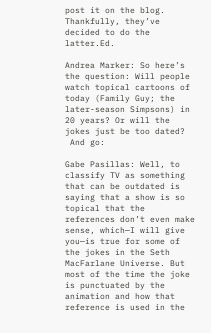post it on the blog. Thankfully, they’ve decided to do the latter.Ed.

Andrea Marker: So here’s the question: Will people watch topical cartoons of today (Family Guy; the later-season Simpsons) in 20 years? Or will the jokes just be too dated?
 And go:

Gabe Pasillas: Well, to classify TV as something that can be outdated is saying that a show is so topical that the references don’t even make sense, which—I will give you—is true for some of the jokes in the Seth MacFarlane Universe. But most of the time the joke is punctuated by the animation and how that reference is used in the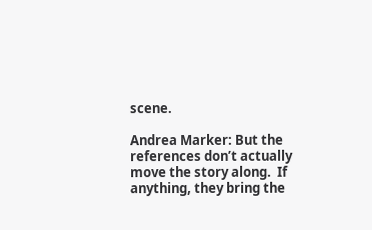scene.

Andrea Marker: But the references don’t actually move the story along.  If anything, they bring the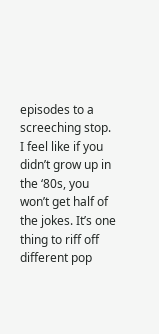episodes to a screeching stop.  I feel like if you didn’t grow up in the ‘80s, you won’t get half of the jokes. It’s one thing to riff off different pop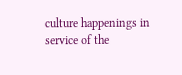culture happenings in service of the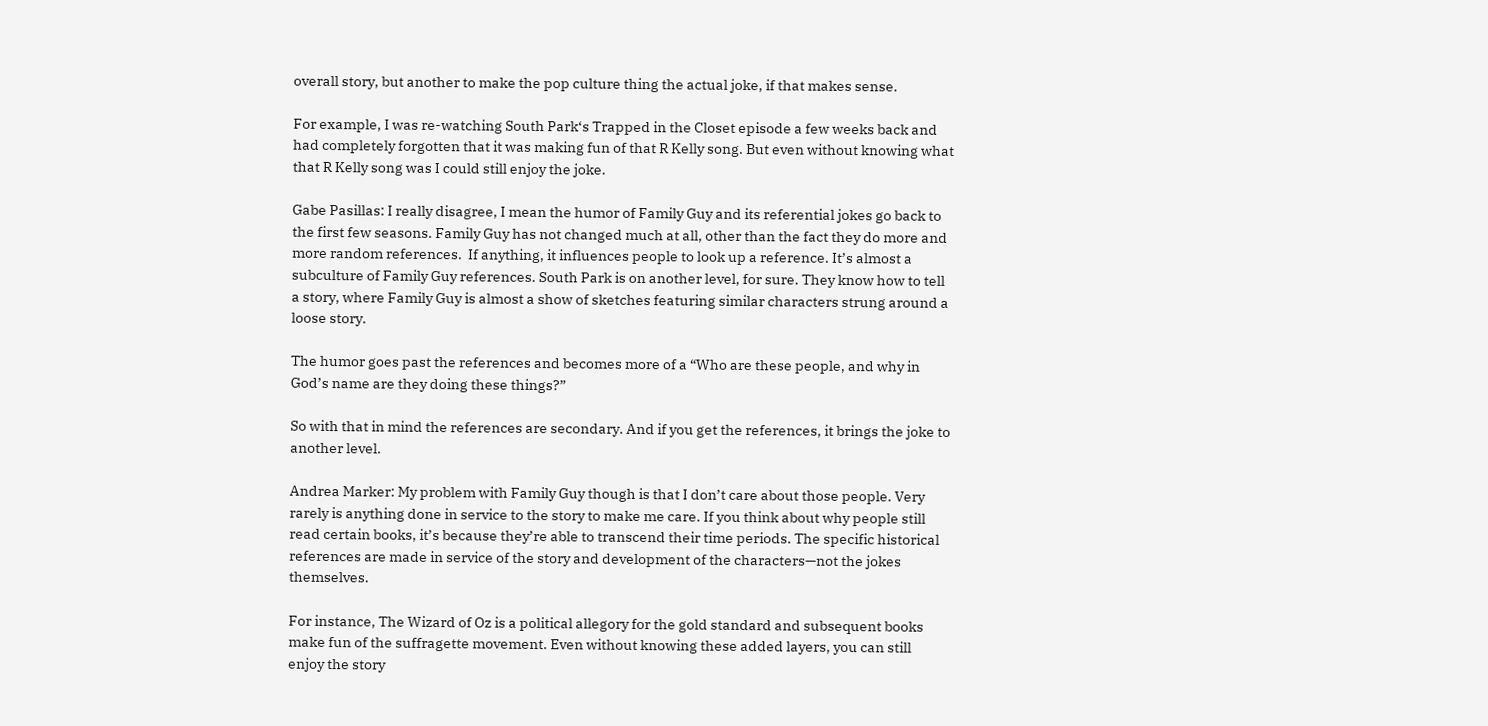overall story, but another to make the pop culture thing the actual joke, if that makes sense.

For example, I was re-watching South Park‘s Trapped in the Closet episode a few weeks back and had completely forgotten that it was making fun of that R Kelly song. But even without knowing what that R Kelly song was I could still enjoy the joke.

Gabe Pasillas: I really disagree, I mean the humor of Family Guy and its referential jokes go back to the first few seasons. Family Guy has not changed much at all, other than the fact they do more and more random references.  If anything, it influences people to look up a reference. It’s almost a subculture of Family Guy references. South Park is on another level, for sure. They know how to tell a story, where Family Guy is almost a show of sketches featuring similar characters strung around a loose story.

The humor goes past the references and becomes more of a “Who are these people, and why in God’s name are they doing these things?”

So with that in mind the references are secondary. And if you get the references, it brings the joke to another level.

Andrea Marker: My problem with Family Guy though is that I don’t care about those people. Very rarely is anything done in service to the story to make me care. If you think about why people still read certain books, it’s because they’re able to transcend their time periods. The specific historical references are made in service of the story and development of the characters—not the jokes themselves.

For instance, The Wizard of Oz is a political allegory for the gold standard and subsequent books make fun of the suffragette movement. Even without knowing these added layers, you can still enjoy the story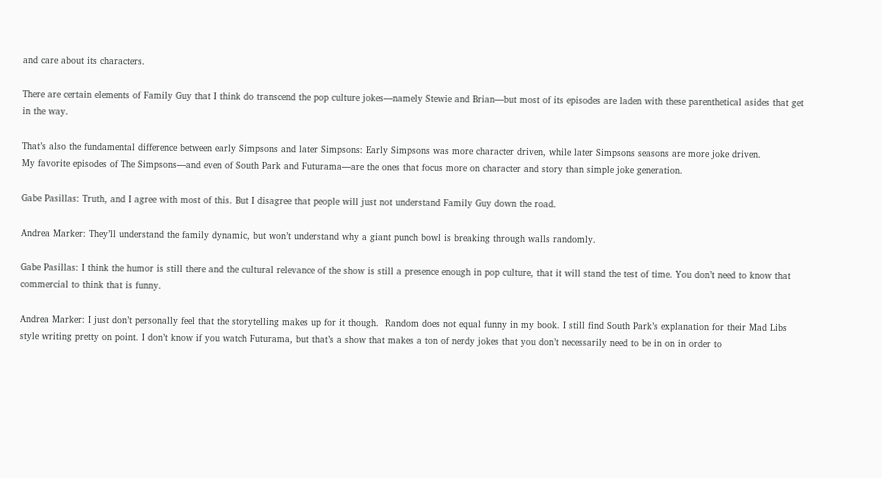and care about its characters.

There are certain elements of Family Guy that I think do transcend the pop culture jokes—namely Stewie and Brian—but most of its episodes are laden with these parenthetical asides that get in the way.

That’s also the fundamental difference between early Simpsons and later Simpsons: Early Simpsons was more character driven, while later Simpsons seasons are more joke driven.
My favorite episodes of The Simpsons—and even of South Park and Futurama—are the ones that focus more on character and story than simple joke generation.

Gabe Pasillas: Truth, and I agree with most of this. But I disagree that people will just not understand Family Guy down the road.

Andrea Marker: They’ll understand the family dynamic, but won’t understand why a giant punch bowl is breaking through walls randomly.

Gabe Pasillas: I think the humor is still there and the cultural relevance of the show is still a presence enough in pop culture, that it will stand the test of time. You don’t need to know that commercial to think that is funny.

Andrea Marker: I just don’t personally feel that the storytelling makes up for it though.  Random does not equal funny in my book. I still find South Park’s explanation for their Mad Libs style writing pretty on point. I don’t know if you watch Futurama, but that’s a show that makes a ton of nerdy jokes that you don’t necessarily need to be in on in order to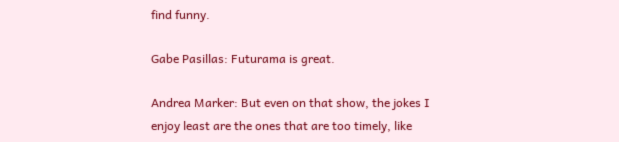find funny.

Gabe Pasillas: Futurama is great.

Andrea Marker: But even on that show, the jokes I enjoy least are the ones that are too timely, like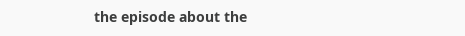the episode about the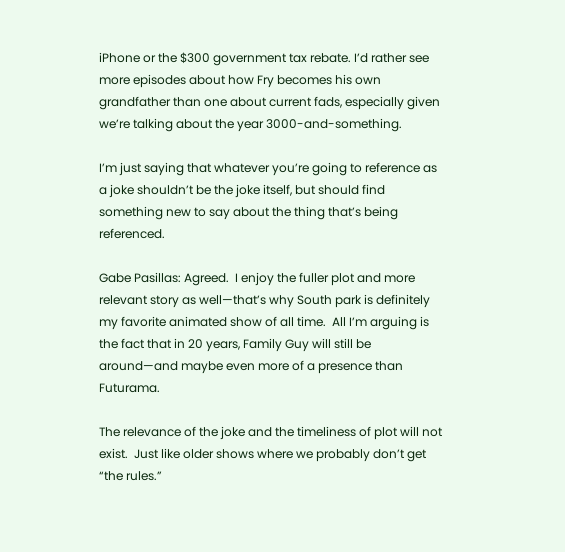iPhone or the $300 government tax rebate. I’d rather see more episodes about how Fry becomes his own grandfather than one about current fads, especially given we’re talking about the year 3000-and-something.

I’m just saying that whatever you’re going to reference as a joke shouldn’t be the joke itself, but should find something new to say about the thing that’s being referenced.

Gabe Pasillas: Agreed.  I enjoy the fuller plot and more relevant story as well—that’s why South park is definitely my favorite animated show of all time.  All I’m arguing is the fact that in 20 years, Family Guy will still be around—and maybe even more of a presence than Futurama.

The relevance of the joke and the timeliness of plot will not exist.  Just like older shows where we probably don’t get “the rules.”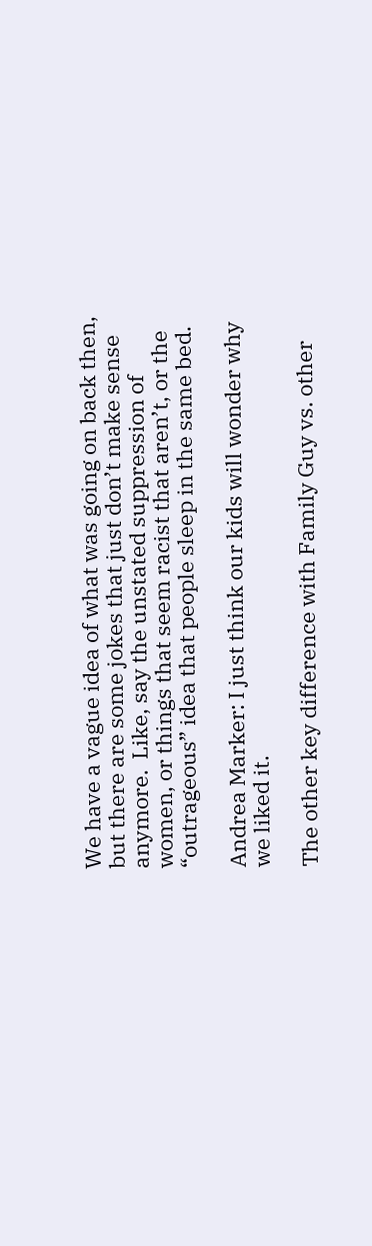We have a vague idea of what was going on back then, but there are some jokes that just don’t make sense anymore.  Like, say the unstated suppression of women, or things that seem racist that aren’t, or the “outrageous” idea that people sleep in the same bed.

Andrea Marker: I just think our kids will wonder why we liked it.

The other key difference with Family Guy vs. other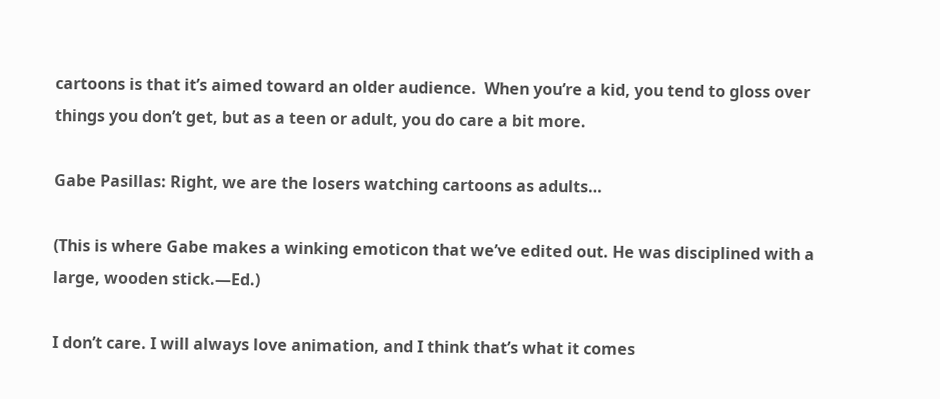cartoons is that it’s aimed toward an older audience.  When you’re a kid, you tend to gloss over things you don’t get, but as a teen or adult, you do care a bit more.

Gabe Pasillas: Right, we are the losers watching cartoons as adults…

(This is where Gabe makes a winking emoticon that we’ve edited out. He was disciplined with a large, wooden stick.—Ed.)

I don’t care. I will always love animation, and I think that’s what it comes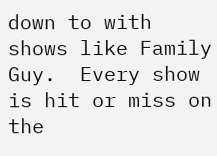down to with shows like Family Guy.  Every show is hit or miss on the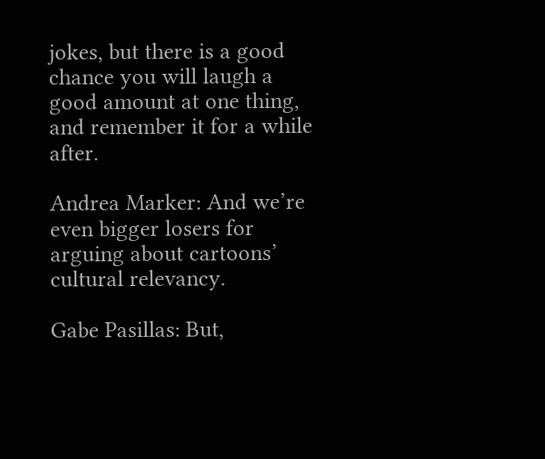jokes, but there is a good chance you will laugh a good amount at one thing, and remember it for a while after.

Andrea Marker: And we’re even bigger losers for arguing about cartoons’ cultural relevancy.

Gabe Pasillas: But,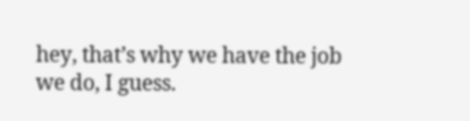hey, that’s why we have the job we do, I guess.